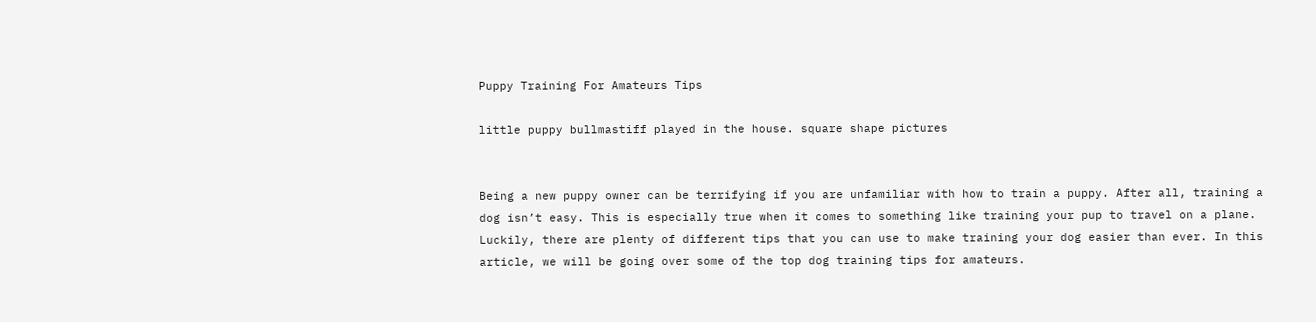Puppy Training For Amateurs Tips

little puppy bullmastiff played in the house. square shape pictures


Being a new puppy owner can be terrifying if you are unfamiliar with how to train a puppy. After all, training a dog isn’t easy. This is especially true when it comes to something like training your pup to travel on a plane. Luckily, there are plenty of different tips that you can use to make training your dog easier than ever. In this article, we will be going over some of the top dog training tips for amateurs.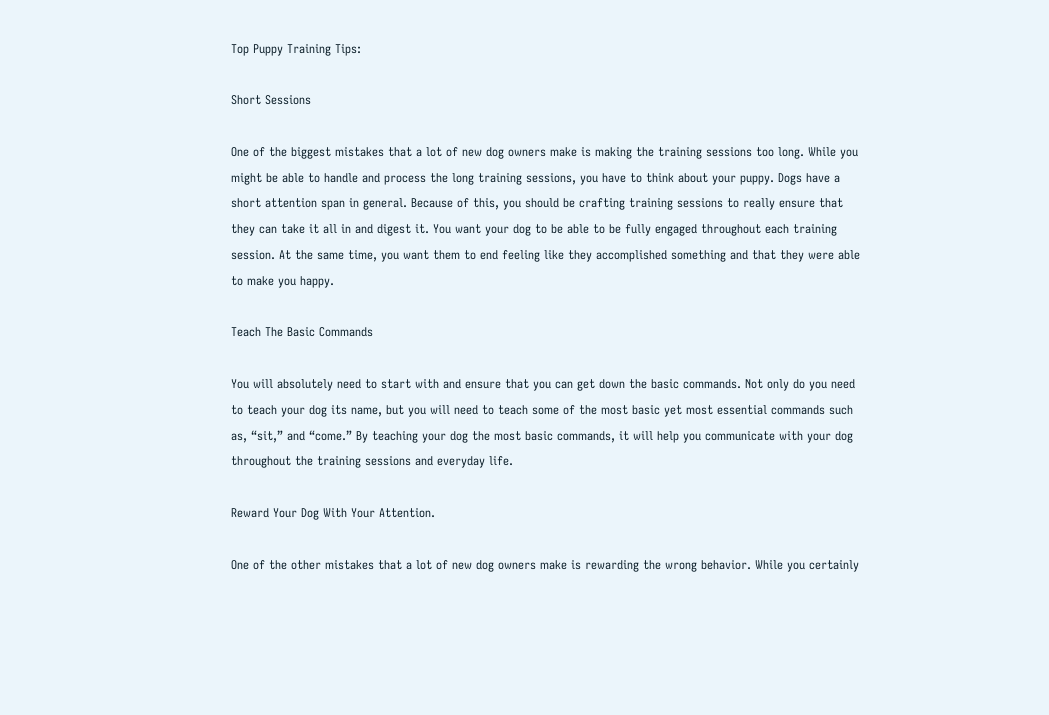Top Puppy Training Tips:

Short Sessions

One of the biggest mistakes that a lot of new dog owners make is making the training sessions too long. While you might be able to handle and process the long training sessions, you have to think about your puppy. Dogs have a short attention span in general. Because of this, you should be crafting training sessions to really ensure that they can take it all in and digest it. You want your dog to be able to be fully engaged throughout each training session. At the same time, you want them to end feeling like they accomplished something and that they were able to make you happy.

Teach The Basic Commands

You will absolutely need to start with and ensure that you can get down the basic commands. Not only do you need to teach your dog its name, but you will need to teach some of the most basic yet most essential commands such as, “sit,” and “come.” By teaching your dog the most basic commands, it will help you communicate with your dog throughout the training sessions and everyday life.

Reward Your Dog With Your Attention.

One of the other mistakes that a lot of new dog owners make is rewarding the wrong behavior. While you certainly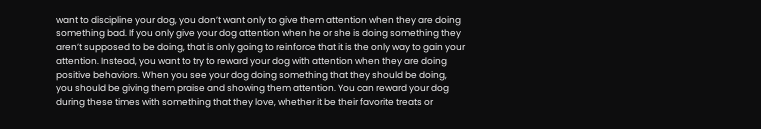want to discipline your dog, you don’t want only to give them attention when they are doing something bad. If you only give your dog attention when he or she is doing something they aren’t supposed to be doing, that is only going to reinforce that it is the only way to gain your attention. Instead, you want to try to reward your dog with attention when they are doing positive behaviors. When you see your dog doing something that they should be doing, you should be giving them praise and showing them attention. You can reward your dog during these times with something that they love, whether it be their favorite treats or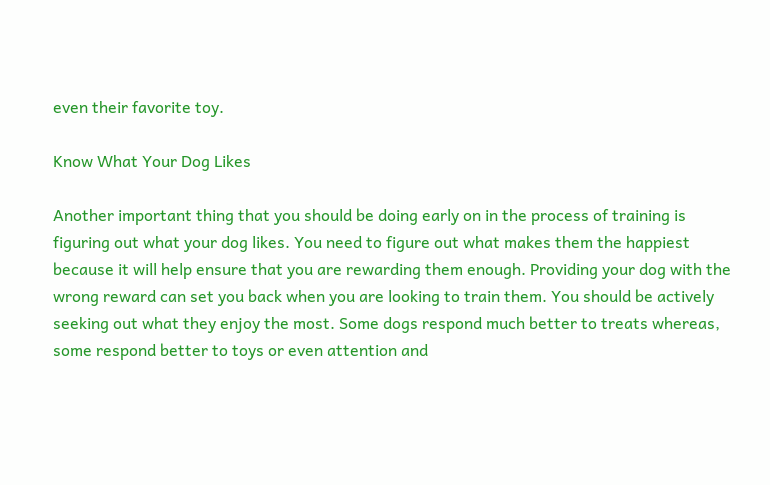even their favorite toy.

Know What Your Dog Likes

Another important thing that you should be doing early on in the process of training is figuring out what your dog likes. You need to figure out what makes them the happiest because it will help ensure that you are rewarding them enough. Providing your dog with the wrong reward can set you back when you are looking to train them. You should be actively seeking out what they enjoy the most. Some dogs respond much better to treats whereas, some respond better to toys or even attention and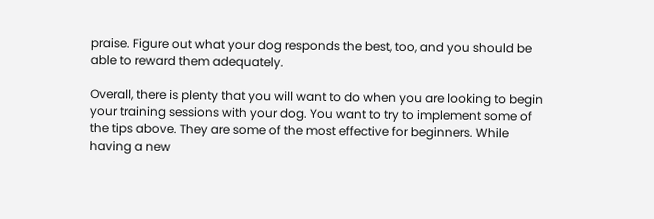praise. Figure out what your dog responds the best, too, and you should be able to reward them adequately.

Overall, there is plenty that you will want to do when you are looking to begin your training sessions with your dog. You want to try to implement some of the tips above. They are some of the most effective for beginners. While having a new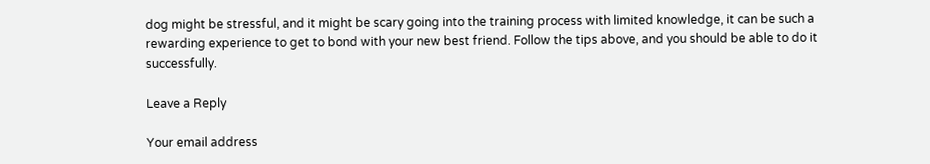dog might be stressful, and it might be scary going into the training process with limited knowledge, it can be such a rewarding experience to get to bond with your new best friend. Follow the tips above, and you should be able to do it successfully.

Leave a Reply

Your email address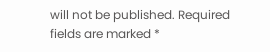will not be published. Required fields are marked *